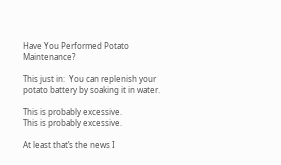Have You Performed Potato Maintenance?

This just in:  You can replenish your potato battery by soaking it in water.

This is probably excessive.
This is probably excessive.

At least that’s the news I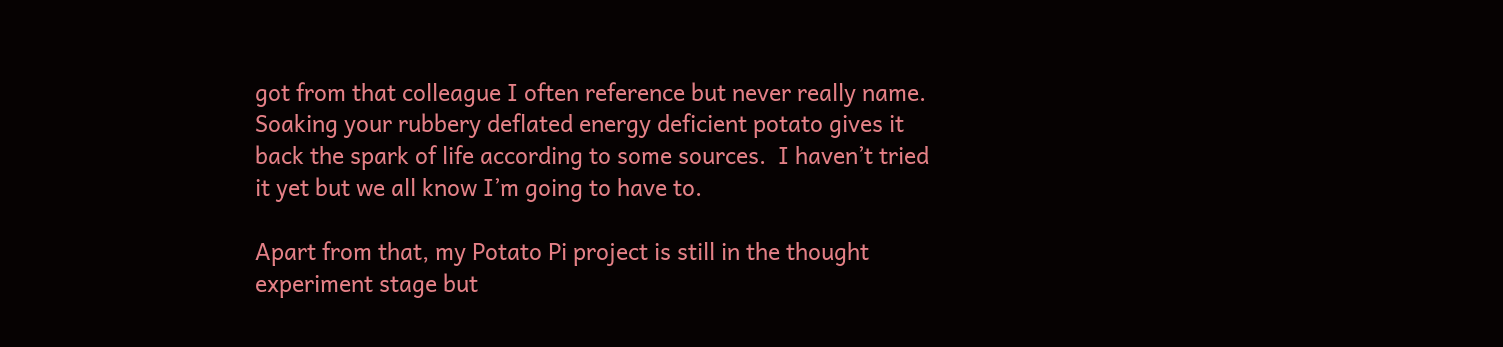got from that colleague I often reference but never really name.  Soaking your rubbery deflated energy deficient potato gives it back the spark of life according to some sources.  I haven’t tried it yet but we all know I’m going to have to.

Apart from that, my Potato Pi project is still in the thought experiment stage but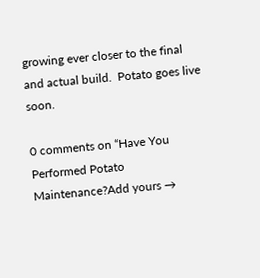growing ever closer to the final and actual build.  Potato goes live soon.

0 comments on “Have You Performed Potato Maintenance?Add yours →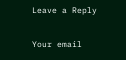Leave a Reply

Your email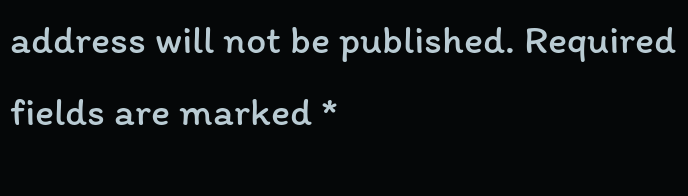address will not be published. Required fields are marked *